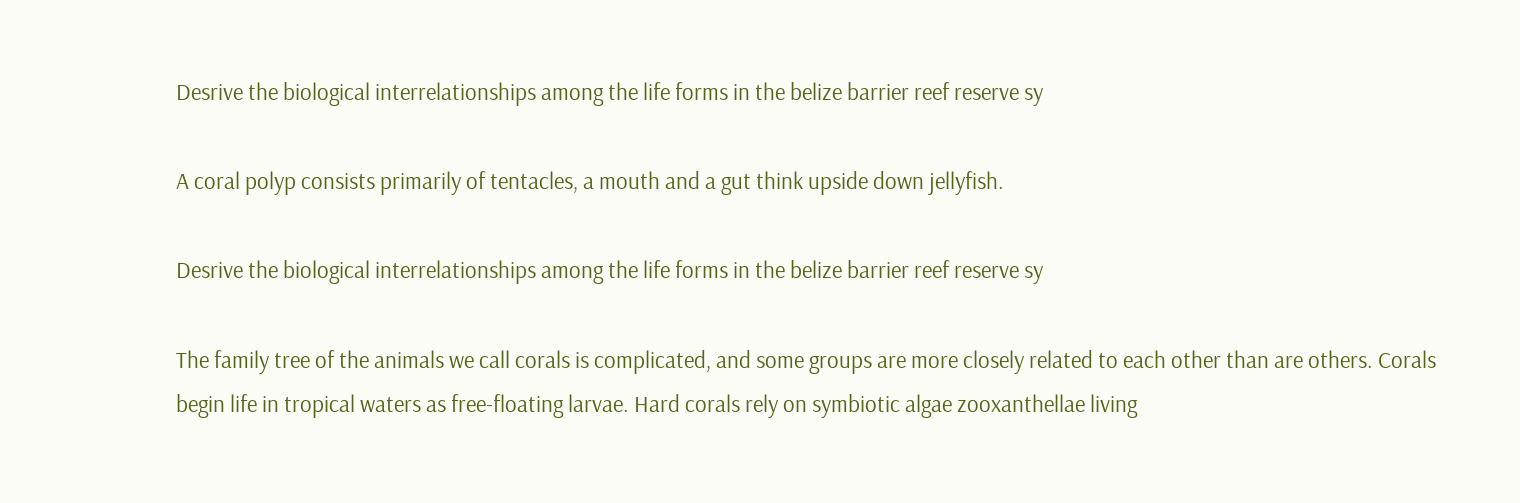Desrive the biological interrelationships among the life forms in the belize barrier reef reserve sy

A coral polyp consists primarily of tentacles, a mouth and a gut think upside down jellyfish.

Desrive the biological interrelationships among the life forms in the belize barrier reef reserve sy

The family tree of the animals we call corals is complicated, and some groups are more closely related to each other than are others. Corals begin life in tropical waters as free-floating larvae. Hard corals rely on symbiotic algae zooxanthellae living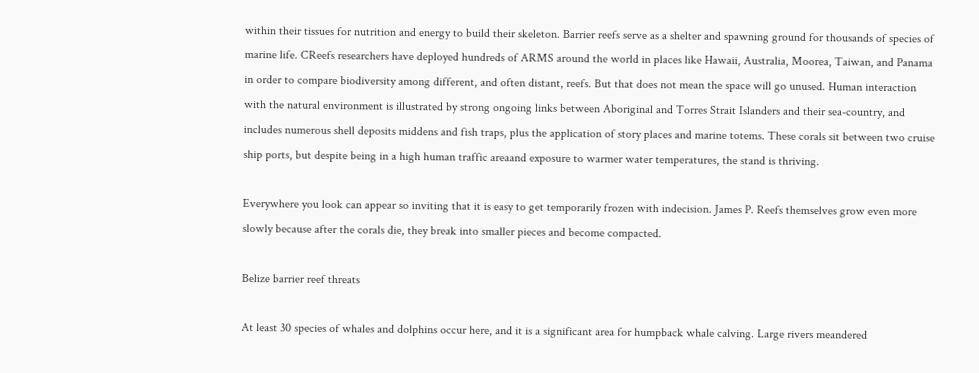within their tissues for nutrition and energy to build their skeleton. Barrier reefs serve as a shelter and spawning ground for thousands of species of marine life. CReefs researchers have deployed hundreds of ARMS around the world in places like Hawaii, Australia, Moorea, Taiwan, and Panama in order to compare biodiversity among different, and often distant, reefs. But that does not mean the space will go unused. Human interaction with the natural environment is illustrated by strong ongoing links between Aboriginal and Torres Strait Islanders and their sea-country, and includes numerous shell deposits middens and fish traps, plus the application of story places and marine totems. These corals sit between two cruise ship ports, but despite being in a high human traffic areaand exposure to warmer water temperatures, the stand is thriving.

Everywhere you look can appear so inviting that it is easy to get temporarily frozen with indecision. James P. Reefs themselves grow even more slowly because after the corals die, they break into smaller pieces and become compacted.

Belize barrier reef threats

At least 30 species of whales and dolphins occur here, and it is a significant area for humpback whale calving. Large rivers meandered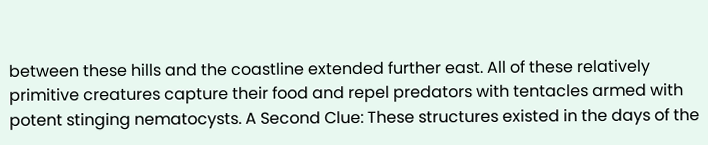between these hills and the coastline extended further east. All of these relatively primitive creatures capture their food and repel predators with tentacles armed with potent stinging nematocysts. A Second Clue: These structures existed in the days of the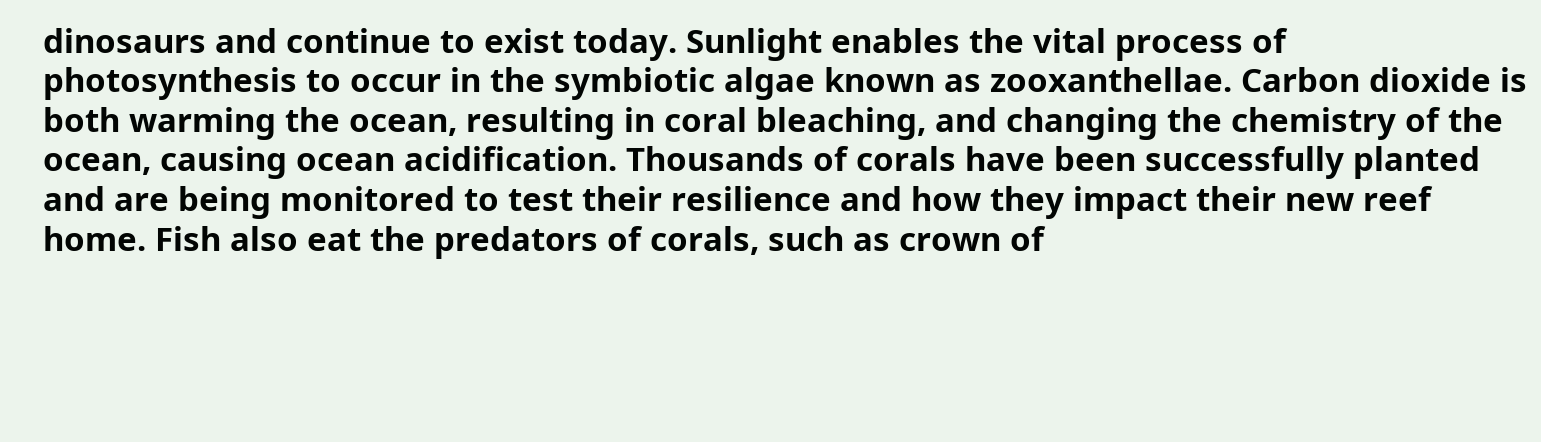dinosaurs and continue to exist today. Sunlight enables the vital process of photosynthesis to occur in the symbiotic algae known as zooxanthellae. Carbon dioxide is both warming the ocean, resulting in coral bleaching, and changing the chemistry of the ocean, causing ocean acidification. Thousands of corals have been successfully planted and are being monitored to test their resilience and how they impact their new reef home. Fish also eat the predators of corals, such as crown of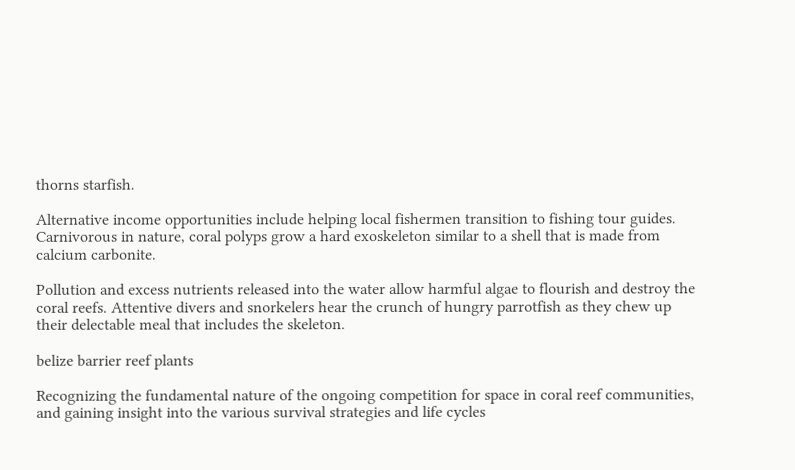thorns starfish.

Alternative income opportunities include helping local fishermen transition to fishing tour guides. Carnivorous in nature, coral polyps grow a hard exoskeleton similar to a shell that is made from calcium carbonite.

Pollution and excess nutrients released into the water allow harmful algae to flourish and destroy the coral reefs. Attentive divers and snorkelers hear the crunch of hungry parrotfish as they chew up their delectable meal that includes the skeleton.

belize barrier reef plants

Recognizing the fundamental nature of the ongoing competition for space in coral reef communities, and gaining insight into the various survival strategies and life cycles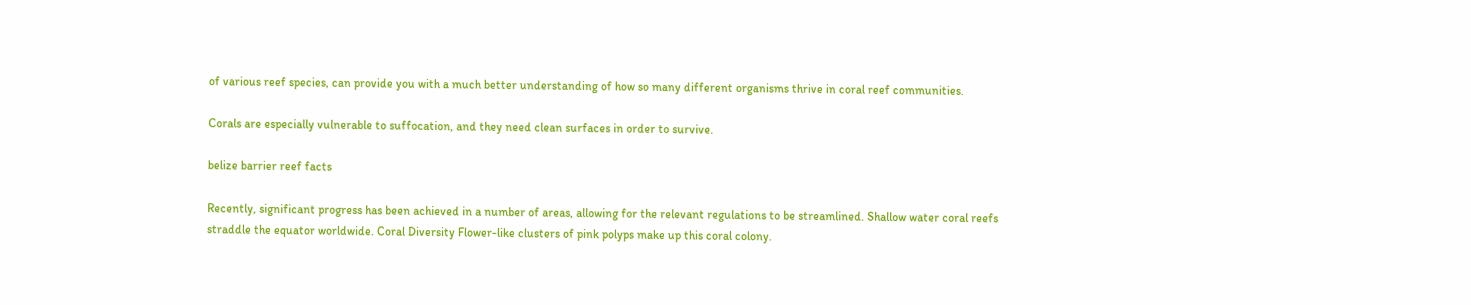of various reef species, can provide you with a much better understanding of how so many different organisms thrive in coral reef communities.

Corals are especially vulnerable to suffocation, and they need clean surfaces in order to survive.

belize barrier reef facts

Recently, significant progress has been achieved in a number of areas, allowing for the relevant regulations to be streamlined. Shallow water coral reefs straddle the equator worldwide. Coral Diversity Flower-like clusters of pink polyps make up this coral colony.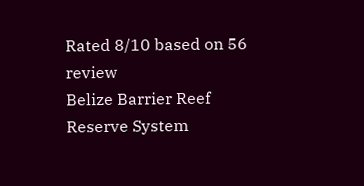Rated 8/10 based on 56 review
Belize Barrier Reef Reserve System